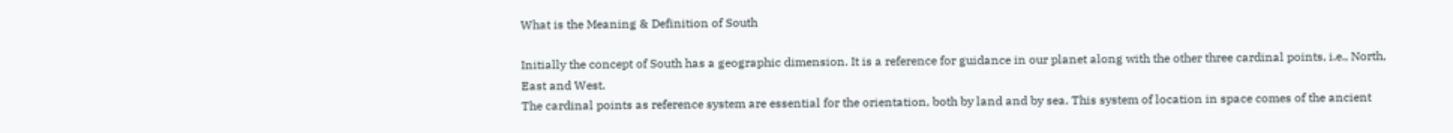What is the Meaning & Definition of South

Initially the concept of South has a geographic dimension. It is a reference for guidance in our planet along with the other three cardinal points, i.e., North, East and West.
The cardinal points as reference system are essential for the orientation, both by land and by sea. This system of location in space comes of the ancient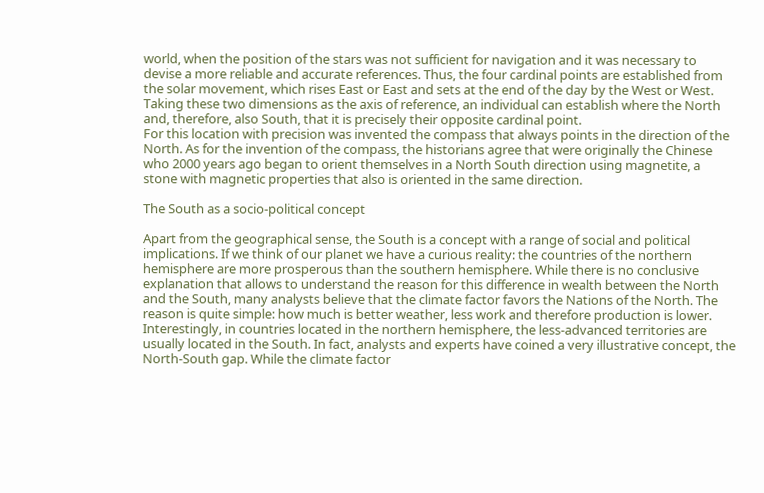world, when the position of the stars was not sufficient for navigation and it was necessary to devise a more reliable and accurate references. Thus, the four cardinal points are established from the solar movement, which rises East or East and sets at the end of the day by the West or West. Taking these two dimensions as the axis of reference, an individual can establish where the North and, therefore, also South, that it is precisely their opposite cardinal point.
For this location with precision was invented the compass that always points in the direction of the North. As for the invention of the compass, the historians agree that were originally the Chinese who 2000 years ago began to orient themselves in a North South direction using magnetite, a stone with magnetic properties that also is oriented in the same direction.

The South as a socio-political concept

Apart from the geographical sense, the South is a concept with a range of social and political implications. If we think of our planet we have a curious reality: the countries of the northern hemisphere are more prosperous than the southern hemisphere. While there is no conclusive explanation that allows to understand the reason for this difference in wealth between the North and the South, many analysts believe that the climate factor favors the Nations of the North. The reason is quite simple: how much is better weather, less work and therefore production is lower.
Interestingly, in countries located in the northern hemisphere, the less-advanced territories are usually located in the South. In fact, analysts and experts have coined a very illustrative concept, the North-South gap. While the climate factor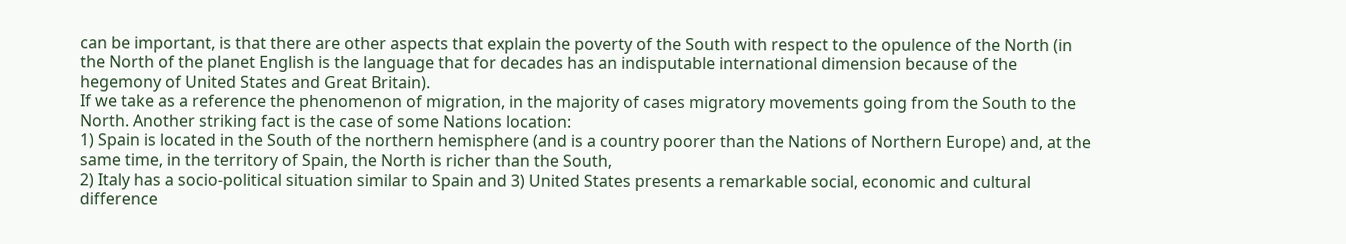can be important, is that there are other aspects that explain the poverty of the South with respect to the opulence of the North (in the North of the planet English is the language that for decades has an indisputable international dimension because of the hegemony of United States and Great Britain).
If we take as a reference the phenomenon of migration, in the majority of cases migratory movements going from the South to the North. Another striking fact is the case of some Nations location:
1) Spain is located in the South of the northern hemisphere (and is a country poorer than the Nations of Northern Europe) and, at the same time, in the territory of Spain, the North is richer than the South,
2) Italy has a socio-political situation similar to Spain and 3) United States presents a remarkable social, economic and cultural difference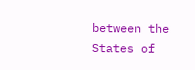between the States of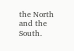the North and the South.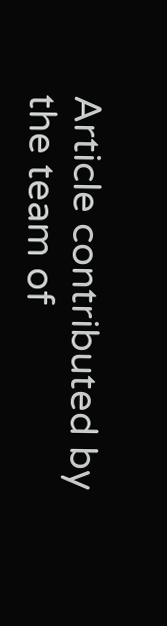Article contributed by the team of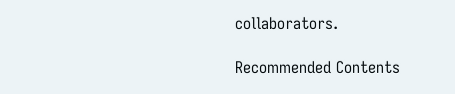collaborators.

Recommended Contents